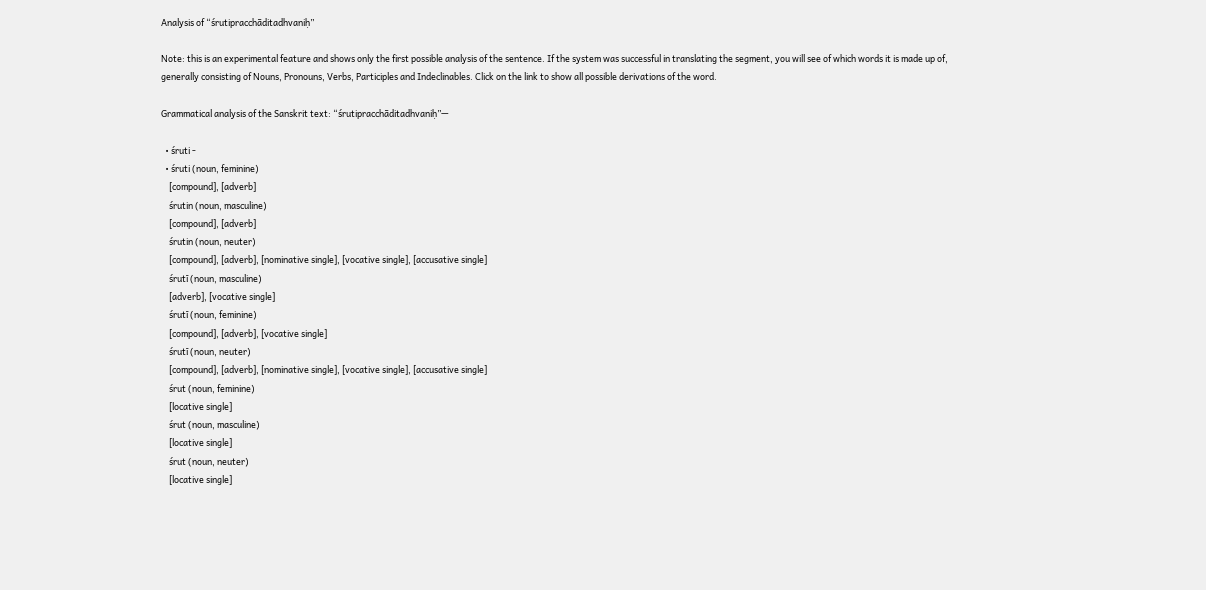Analysis of “śrutipracchāditadhvaniḥ”

Note: this is an experimental feature and shows only the first possible analysis of the sentence. If the system was successful in translating the segment, you will see of which words it is made up of, generally consisting of Nouns, Pronouns, Verbs, Participles and Indeclinables. Click on the link to show all possible derivations of the word.

Grammatical analysis of the Sanskrit text: “śrutipracchāditadhvaniḥ”—

  • śruti -
  • śruti (noun, feminine)
    [compound], [adverb]
    śrutin (noun, masculine)
    [compound], [adverb]
    śrutin (noun, neuter)
    [compound], [adverb], [nominative single], [vocative single], [accusative single]
    śrutī (noun, masculine)
    [adverb], [vocative single]
    śrutī (noun, feminine)
    [compound], [adverb], [vocative single]
    śrutī (noun, neuter)
    [compound], [adverb], [nominative single], [vocative single], [accusative single]
    śrut (noun, feminine)
    [locative single]
    śrut (noun, masculine)
    [locative single]
    śrut (noun, neuter)
    [locative single]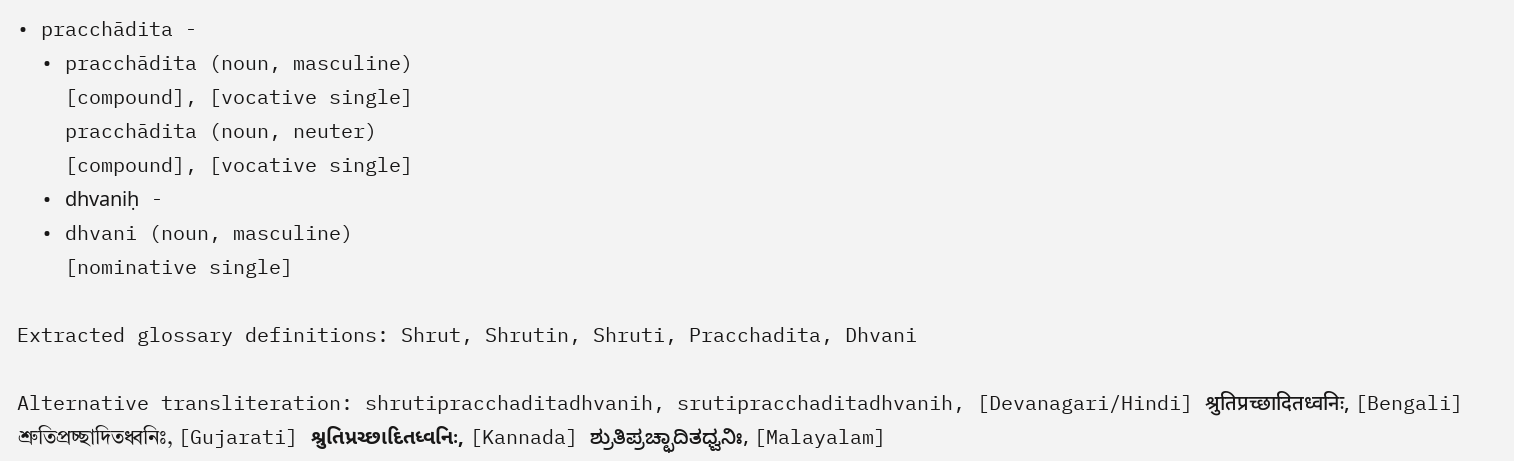• pracchādita -
  • pracchādita (noun, masculine)
    [compound], [vocative single]
    pracchādita (noun, neuter)
    [compound], [vocative single]
  • dhvaniḥ -
  • dhvani (noun, masculine)
    [nominative single]

Extracted glossary definitions: Shrut, Shrutin, Shruti, Pracchadita, Dhvani

Alternative transliteration: shrutipracchaditadhvanih, srutipracchaditadhvanih, [Devanagari/Hindi] श्रुतिप्रच्छादितध्वनिः, [Bengali] শ্রুতিপ্রচ্ছাদিতধ্বনিঃ, [Gujarati] શ્રુતિપ્રચ્છાદિતધ્વનિઃ, [Kannada] ಶ್ರುತಿಪ್ರಚ್ಛಾದಿತಧ್ವನಿಃ, [Malayalam]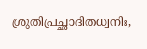ശ്രുതിപ്രച്ഛാദിതധ്വനിഃ,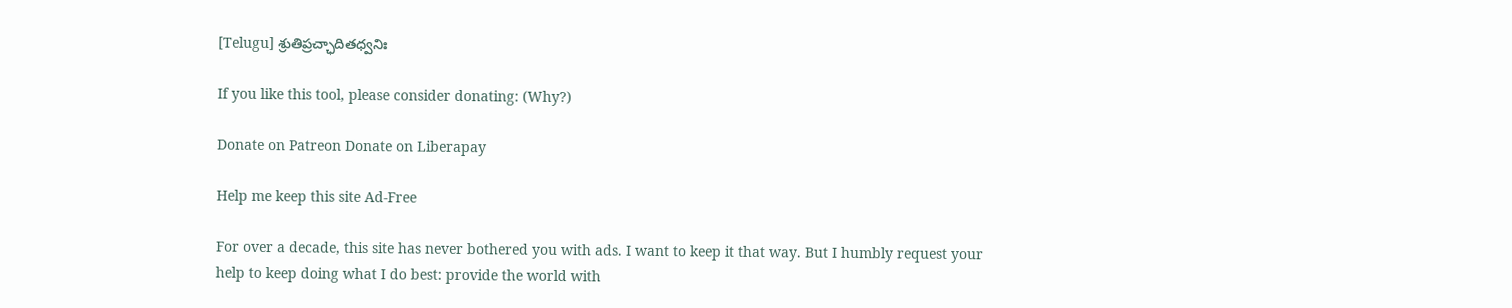[Telugu] శ్రుతిప్రచ్ఛాదితధ్వనిః

If you like this tool, please consider donating: (Why?)

Donate on Patreon Donate on Liberapay

Help me keep this site Ad-Free

For over a decade, this site has never bothered you with ads. I want to keep it that way. But I humbly request your help to keep doing what I do best: provide the world with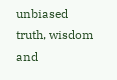unbiased truth, wisdom and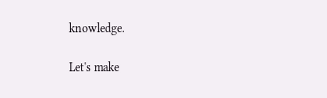knowledge.

Let's make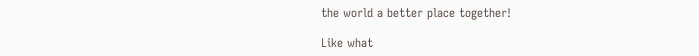the world a better place together!

Like what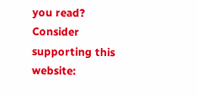you read? Consider supporting this website: